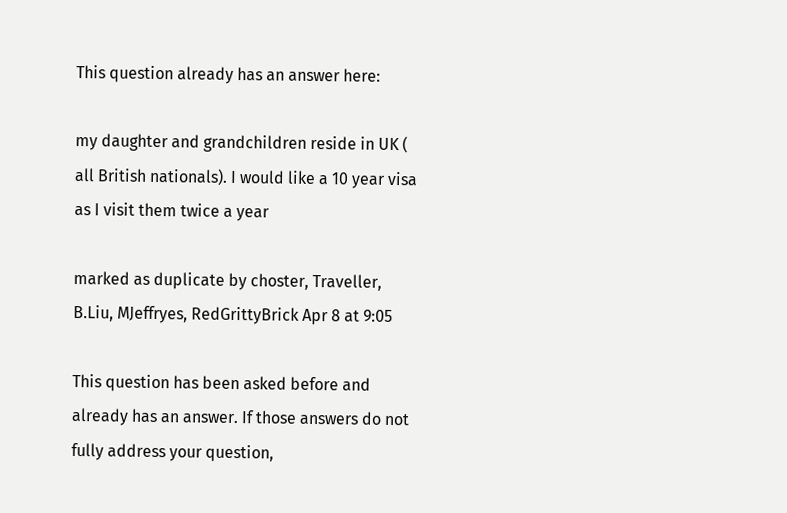This question already has an answer here:

my daughter and grandchildren reside in UK ( all British nationals). I would like a 10 year visa as I visit them twice a year

marked as duplicate by choster, Traveller, B.Liu, MJeffryes, RedGrittyBrick Apr 8 at 9:05

This question has been asked before and already has an answer. If those answers do not fully address your question,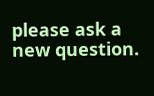please ask a new question.